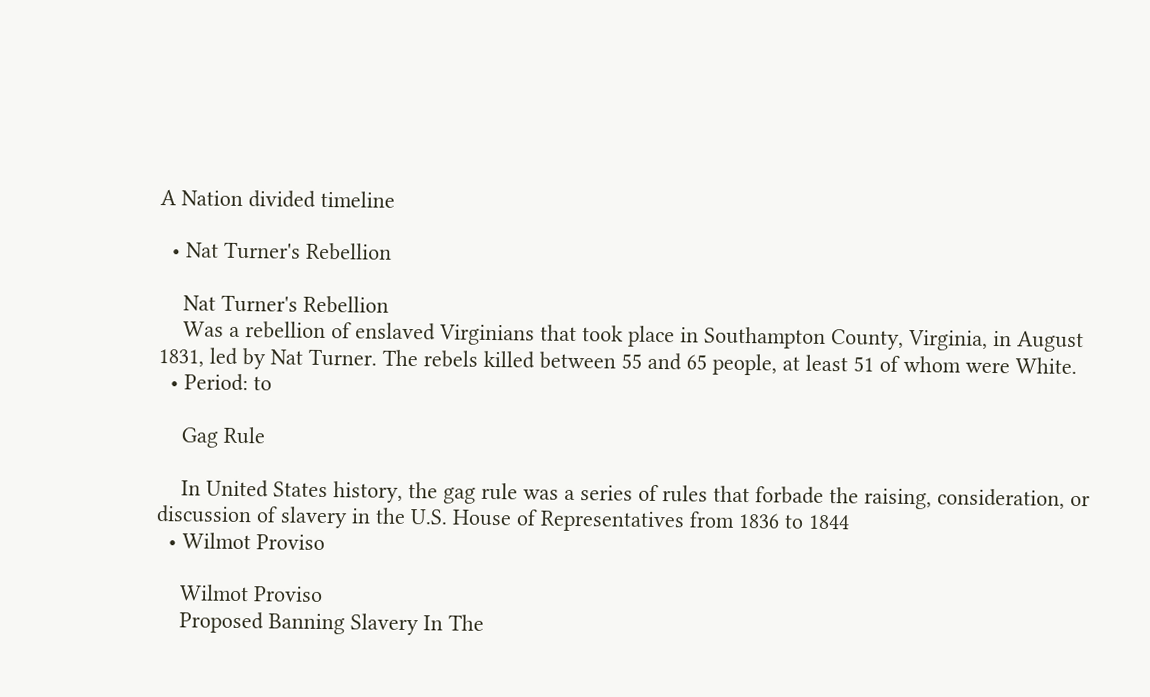A Nation divided timeline

  • Nat Turner's Rebellion

    Nat Turner's Rebellion
    Was a rebellion of enslaved Virginians that took place in Southampton County, Virginia, in August 1831, led by Nat Turner. The rebels killed between 55 and 65 people, at least 51 of whom were White.
  • Period: to

    Gag Rule

    In United States history, the gag rule was a series of rules that forbade the raising, consideration, or discussion of slavery in the U.S. House of Representatives from 1836 to 1844
  • Wilmot Proviso

    Wilmot Proviso
    Proposed Banning Slavery In The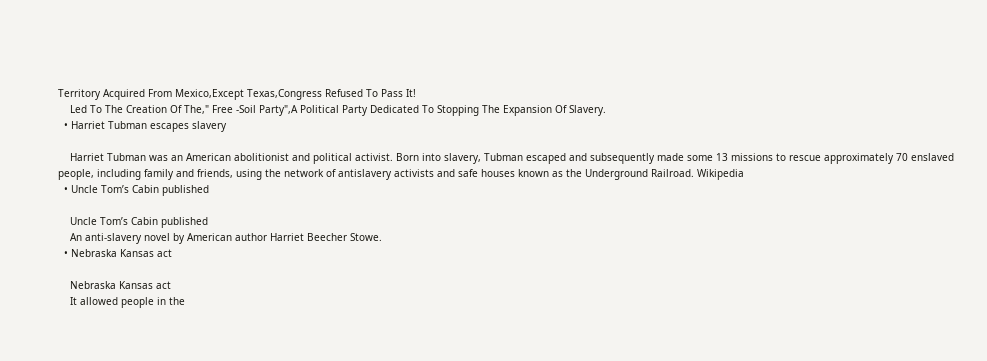Territory Acquired From Mexico,Except Texas,Congress Refused To Pass It!
    Led To The Creation Of The," Free -Soil Party",A Political Party Dedicated To Stopping The Expansion Of Slavery.
  • Harriet Tubman escapes slavery

    Harriet Tubman was an American abolitionist and political activist. Born into slavery, Tubman escaped and subsequently made some 13 missions to rescue approximately 70 enslaved people, including family and friends, using the network of antislavery activists and safe houses known as the Underground Railroad. Wikipedia
  • Uncle Tom’s Cabin published

    Uncle Tom’s Cabin published
    An anti-slavery novel by American author Harriet Beecher Stowe.
  • Nebraska Kansas act

    Nebraska Kansas act
    It allowed people in the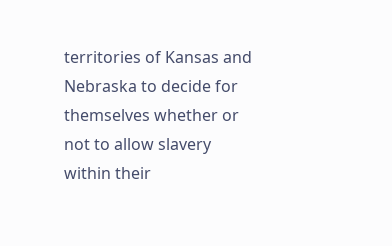territories of Kansas and Nebraska to decide for themselves whether or not to allow slavery within their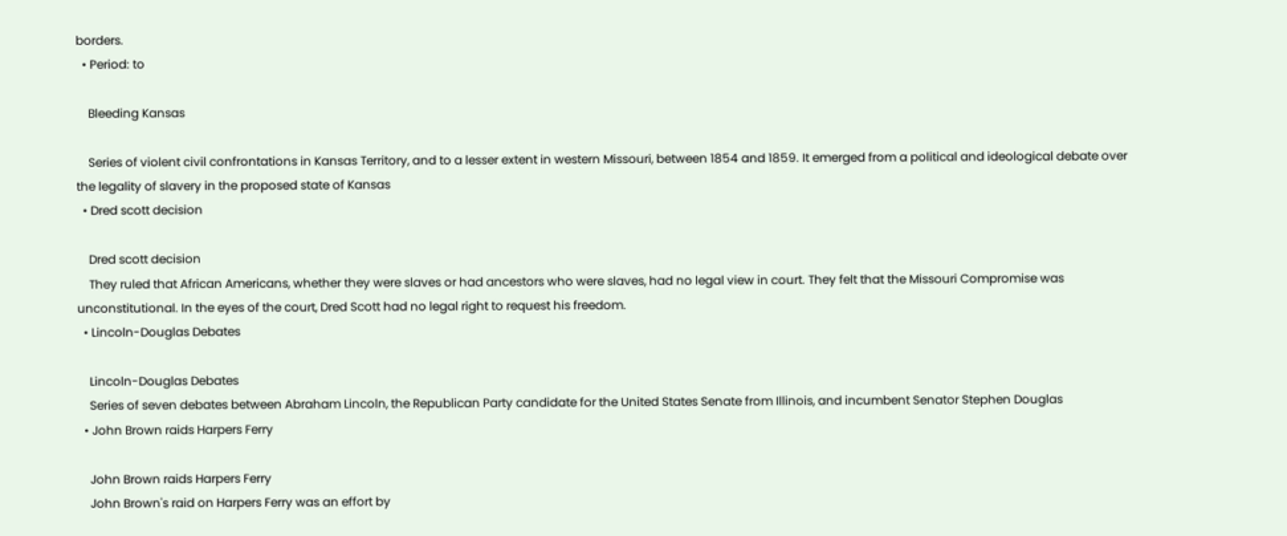borders.
  • Period: to

    Bleeding Kansas

    Series of violent civil confrontations in Kansas Territory, and to a lesser extent in western Missouri, between 1854 and 1859. It emerged from a political and ideological debate over the legality of slavery in the proposed state of Kansas
  • Dred scott decision

    Dred scott decision
    They ruled that African Americans, whether they were slaves or had ancestors who were slaves, had no legal view in court. They felt that the Missouri Compromise was unconstitutional. In the eyes of the court, Dred Scott had no legal right to request his freedom.
  • Lincoln-Douglas Debates

    Lincoln-Douglas Debates
    Series of seven debates between Abraham Lincoln, the Republican Party candidate for the United States Senate from Illinois, and incumbent Senator Stephen Douglas
  • John Brown raids Harpers Ferry

    John Brown raids Harpers Ferry
    John Brown's raid on Harpers Ferry was an effort by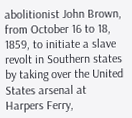abolitionist John Brown, from October 16 to 18, 1859, to initiate a slave revolt in Southern states by taking over the United States arsenal at Harpers Ferry,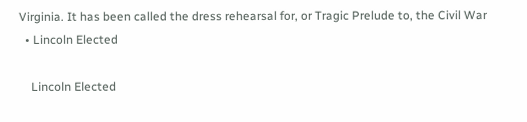Virginia. It has been called the dress rehearsal for, or Tragic Prelude to, the Civil War
  • Lincoln Elected

    Lincoln Elected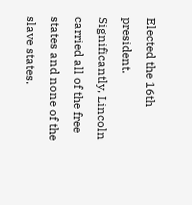Elected the 16th president. Significantly, Lincoln carried all of the free states and none of the slave states.